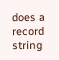does a record string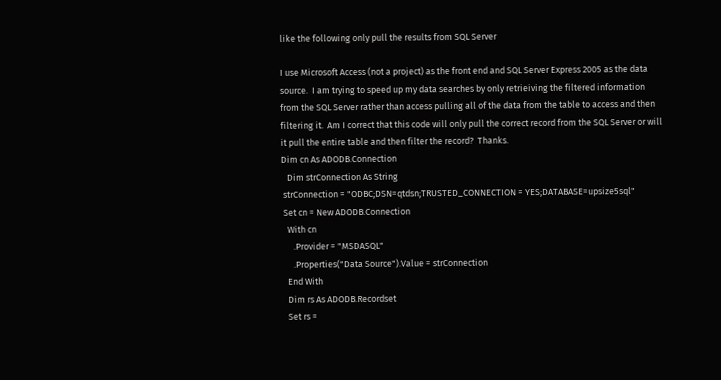like the following only pull the results from SQL Server

I use Microsoft Access (not a project) as the front end and SQL Server Express 2005 as the data source.  I am trying to speed up my data searches by only retrieiving the filtered information from the SQL Server rather than access pulling all of the data from the table to access and then filtering it.  Am I correct that this code will only pull the correct record from the SQL Server or will it pull the entire table and then filter the record?  Thanks.
Dim cn As ADODB.Connection
   Dim strConnection As String
 strConnection = "ODBC;DSN=qtdsn;TRUSTED_CONNECTION = YES;DATABASE=upsize5sql"
 Set cn = New ADODB.Connection
   With cn
      .Provider = "MSDASQL"
      .Properties("Data Source").Value = strConnection
   End With
   Dim rs As ADODB.Recordset
   Set rs =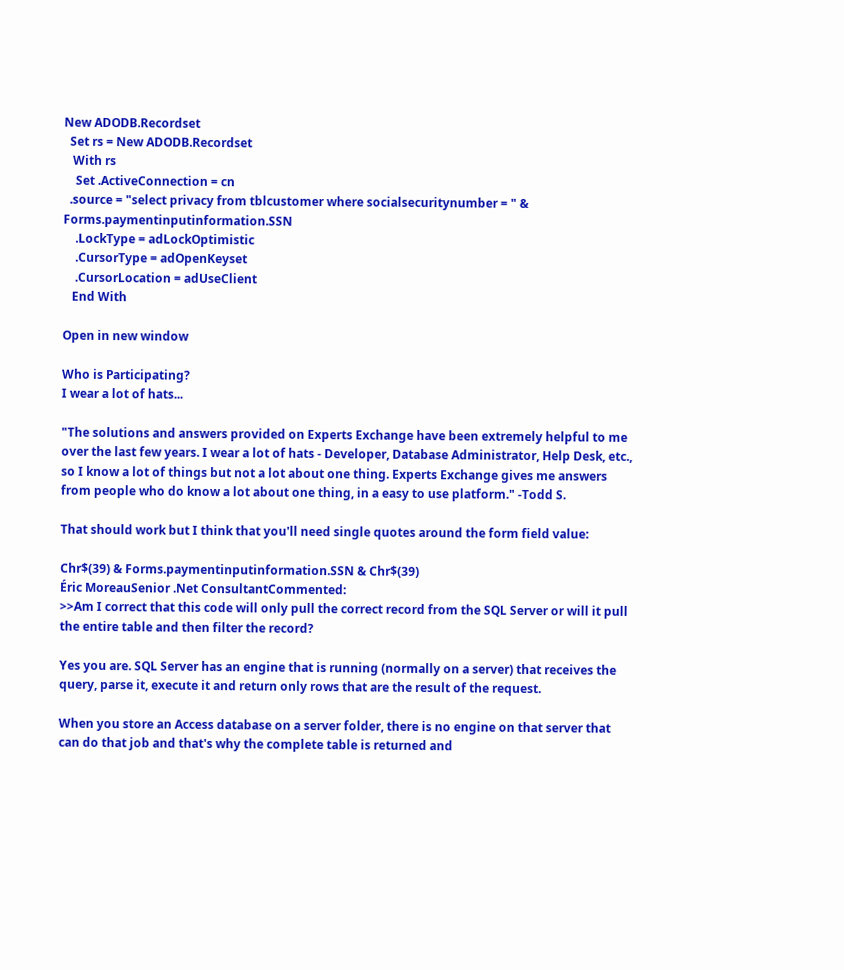New ADODB.Recordset
  Set rs = New ADODB.Recordset
   With rs
    Set .ActiveConnection = cn
  .source = "select privacy from tblcustomer where socialsecuritynumber = " & Forms.paymentinputinformation.SSN
    .LockType = adLockOptimistic
    .CursorType = adOpenKeyset
    .CursorLocation = adUseClient
   End With

Open in new window

Who is Participating?
I wear a lot of hats...

"The solutions and answers provided on Experts Exchange have been extremely helpful to me over the last few years. I wear a lot of hats - Developer, Database Administrator, Help Desk, etc., so I know a lot of things but not a lot about one thing. Experts Exchange gives me answers from people who do know a lot about one thing, in a easy to use platform." -Todd S.

That should work but I think that you'll need single quotes around the form field value:

Chr$(39) & Forms.paymentinputinformation.SSN & Chr$(39)
Éric MoreauSenior .Net ConsultantCommented:
>>Am I correct that this code will only pull the correct record from the SQL Server or will it pull the entire table and then filter the record?

Yes you are. SQL Server has an engine that is running (normally on a server) that receives the query, parse it, execute it and return only rows that are the result of the request.

When you store an Access database on a server folder, there is no engine on that server that can do that job and that's why the complete table is returned and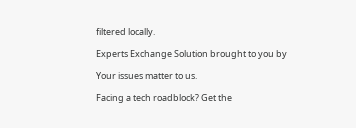filtered locally.

Experts Exchange Solution brought to you by

Your issues matter to us.

Facing a tech roadblock? Get the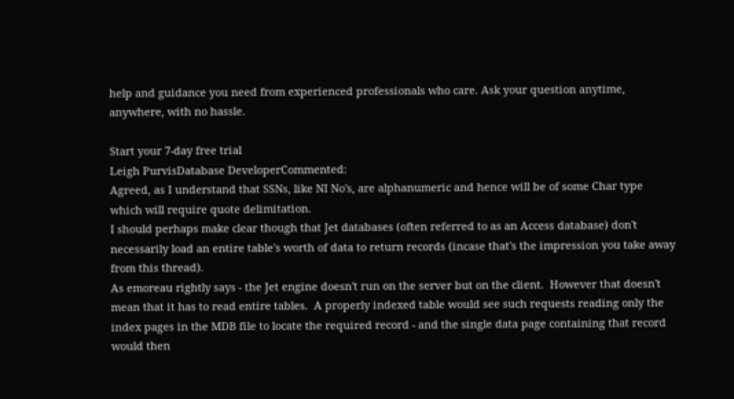help and guidance you need from experienced professionals who care. Ask your question anytime, anywhere, with no hassle.

Start your 7-day free trial
Leigh PurvisDatabase DeveloperCommented:
Agreed, as I understand that SSNs, like NI No's, are alphanumeric and hence will be of some Char type which will require quote delimitation.
I should perhaps make clear though that Jet databases (often referred to as an Access database) don't necessarily load an entire table's worth of data to return records (incase that's the impression you take away from this thread).
As emoreau rightly says - the Jet engine doesn't run on the server but on the client.  However that doesn't mean that it has to read entire tables.  A properly indexed table would see such requests reading only the index pages in the MDB file to locate the required record - and the single data page containing that record would then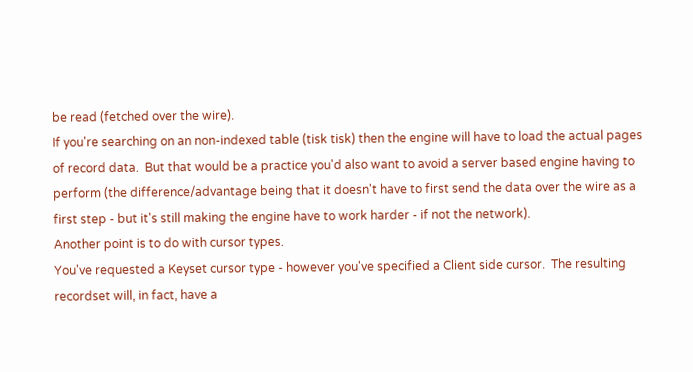be read (fetched over the wire).
If you're searching on an non-indexed table (tisk tisk) then the engine will have to load the actual pages of record data.  But that would be a practice you'd also want to avoid a server based engine having to perform (the difference/advantage being that it doesn't have to first send the data over the wire as a first step - but it's still making the engine have to work harder - if not the network).
Another point is to do with cursor types.
You've requested a Keyset cursor type - however you've specified a Client side cursor.  The resulting recordset will, in fact, have a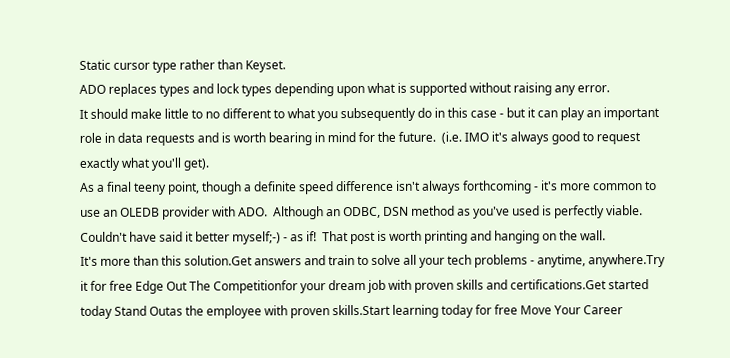Static cursor type rather than Keyset.
ADO replaces types and lock types depending upon what is supported without raising any error.
It should make little to no different to what you subsequently do in this case - but it can play an important role in data requests and is worth bearing in mind for the future.  (i.e. IMO it's always good to request exactly what you'll get).
As a final teeny point, though a definite speed difference isn't always forthcoming - it's more common to use an OLEDB provider with ADO.  Although an ODBC, DSN method as you've used is perfectly viable.
Couldn't have said it better myself;-) - as if!  That post is worth printing and hanging on the wall.
It's more than this solution.Get answers and train to solve all your tech problems - anytime, anywhere.Try it for free Edge Out The Competitionfor your dream job with proven skills and certifications.Get started today Stand Outas the employee with proven skills.Start learning today for free Move Your Career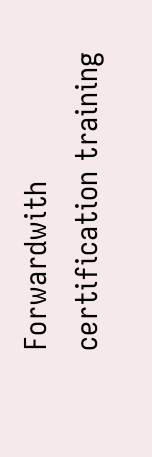Forwardwith certification training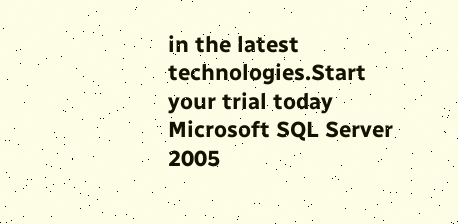in the latest technologies.Start your trial today
Microsoft SQL Server 2005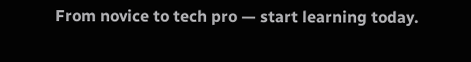From novice to tech pro — start learning today.